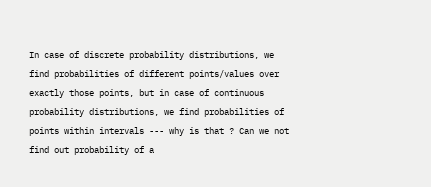In case of discrete probability distributions, we find probabilities of different points/values over exactly those points, but in case of continuous probability distributions, we find probabilities of points within intervals --- why is that ? Can we not find out probability of a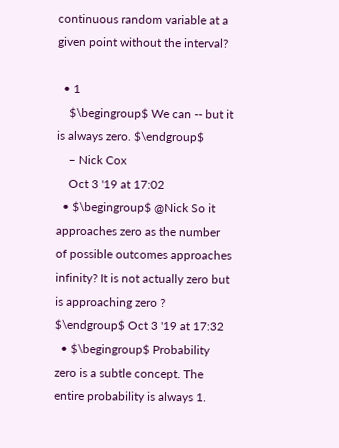continuous random variable at a given point without the interval?

  • 1
    $\begingroup$ We can -- but it is always zero. $\endgroup$
    – Nick Cox
    Oct 3 '19 at 17:02
  • $\begingroup$ @Nick So it approaches zero as the number of possible outcomes approaches infinity? It is not actually zero but is approaching zero ? $\endgroup$ Oct 3 '19 at 17:32
  • $\begingroup$ Probability zero is a subtle concept. The entire probability is always 1.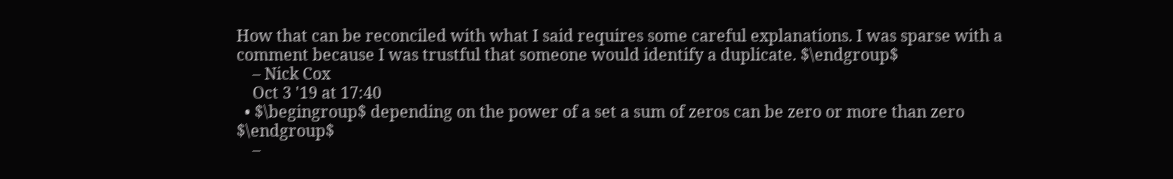How that can be reconciled with what I said requires some careful explanations. I was sparse with a comment because I was trustful that someone would identify a duplicate. $\endgroup$
    – Nick Cox
    Oct 3 '19 at 17:40
  • $\begingroup$ depending on the power of a set a sum of zeros can be zero or more than zero $\endgroup$
    –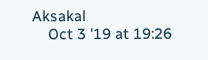Aksakal
    Oct 3 '19 at 19:26